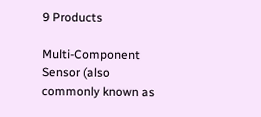9 Products

Multi-Component Sensor (also commonly known as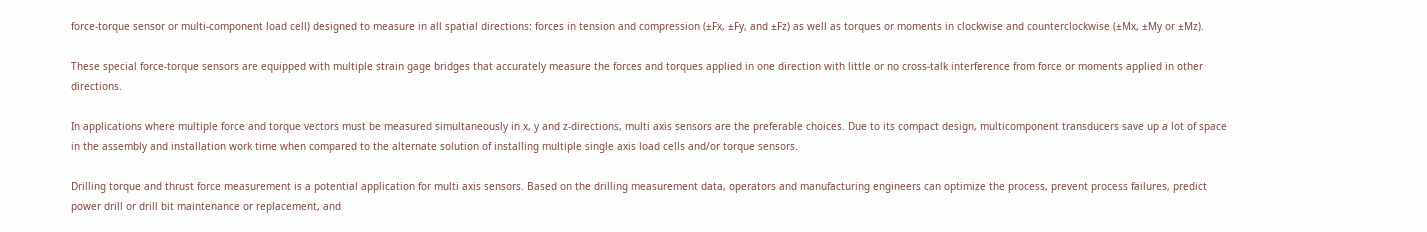force-torque sensor or multi-component load cell) designed to measure in all spatial directions: forces in tension and compression (±Fx, ±Fy, and ±Fz) as well as torques or moments in clockwise and counterclockwise (±Mx, ±My or ±Mz).

These special force-torque sensors are equipped with multiple strain gage bridges that accurately measure the forces and torques applied in one direction with little or no cross-talk interference from force or moments applied in other directions.

In applications where multiple force and torque vectors must be measured simultaneously in x, y and z-directions, multi axis sensors are the preferable choices. Due to its compact design, multicomponent transducers save up a lot of space in the assembly and installation work time when compared to the alternate solution of installing multiple single axis load cells and/or torque sensors.

Drilling torque and thrust force measurement is a potential application for multi axis sensors. Based on the drilling measurement data, operators and manufacturing engineers can optimize the process, prevent process failures, predict power drill or drill bit maintenance or replacement, and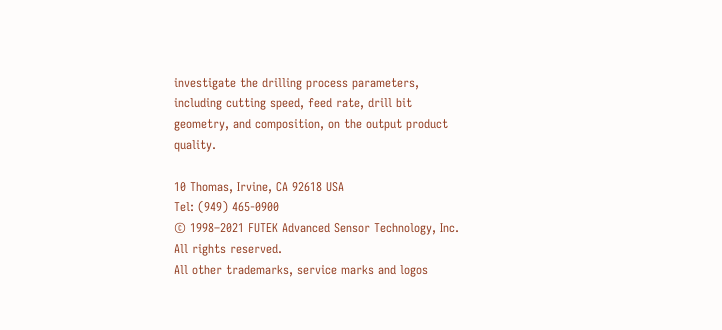investigate the drilling process parameters, including cutting speed, feed rate, drill bit geometry, and composition, on the output product quality.

10 Thomas, Irvine, CA 92618 USA
Tel: (949) 465-0900
© 1998–2021 FUTEK Advanced Sensor Technology, Inc. All rights reserved.
All other trademarks, service marks and logos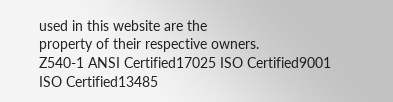used in this website are the
property of their respective owners.
Z540-1 ANSI Certified17025 ISO Certified9001 ISO Certified13485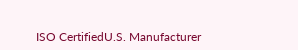ISO CertifiedU.S. Manufacturer